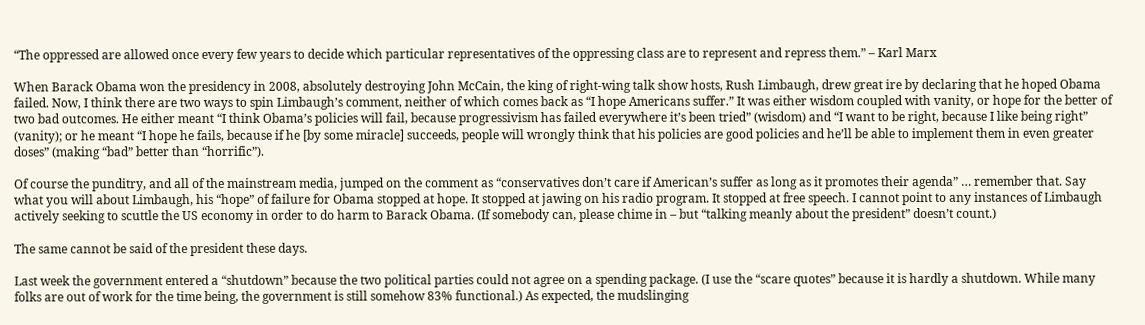“The oppressed are allowed once every few years to decide which particular representatives of the oppressing class are to represent and repress them.” – Karl Marx

When Barack Obama won the presidency in 2008, absolutely destroying John McCain, the king of right-wing talk show hosts, Rush Limbaugh, drew great ire by declaring that he hoped Obama failed. Now, I think there are two ways to spin Limbaugh’s comment, neither of which comes back as “I hope Americans suffer.” It was either wisdom coupled with vanity, or hope for the better of two bad outcomes. He either meant “I think Obama’s policies will fail, because progressivism has failed everywhere it’s been tried” (wisdom) and “I want to be right, because I like being right” (vanity); or he meant “I hope he fails, because if he [by some miracle] succeeds, people will wrongly think that his policies are good policies and he’ll be able to implement them in even greater doses” (making “bad” better than “horrific”).

Of course the punditry, and all of the mainstream media, jumped on the comment as “conservatives don’t care if American’s suffer as long as it promotes their agenda” … remember that. Say what you will about Limbaugh, his “hope” of failure for Obama stopped at hope. It stopped at jawing on his radio program. It stopped at free speech. I cannot point to any instances of Limbaugh actively seeking to scuttle the US economy in order to do harm to Barack Obama. (If somebody can, please chime in – but “talking meanly about the president” doesn’t count.)

The same cannot be said of the president these days.

Last week the government entered a “shutdown” because the two political parties could not agree on a spending package. (I use the “scare quotes” because it is hardly a shutdown. While many folks are out of work for the time being, the government is still somehow 83% functional.) As expected, the mudslinging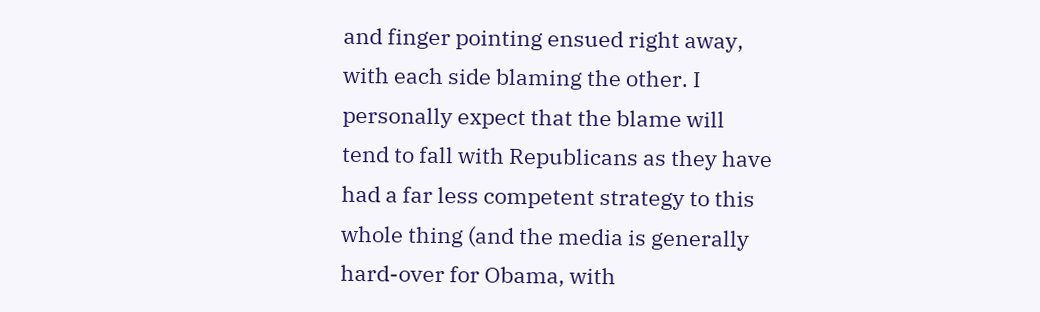and finger pointing ensued right away, with each side blaming the other. I personally expect that the blame will tend to fall with Republicans as they have had a far less competent strategy to this whole thing (and the media is generally hard-over for Obama, with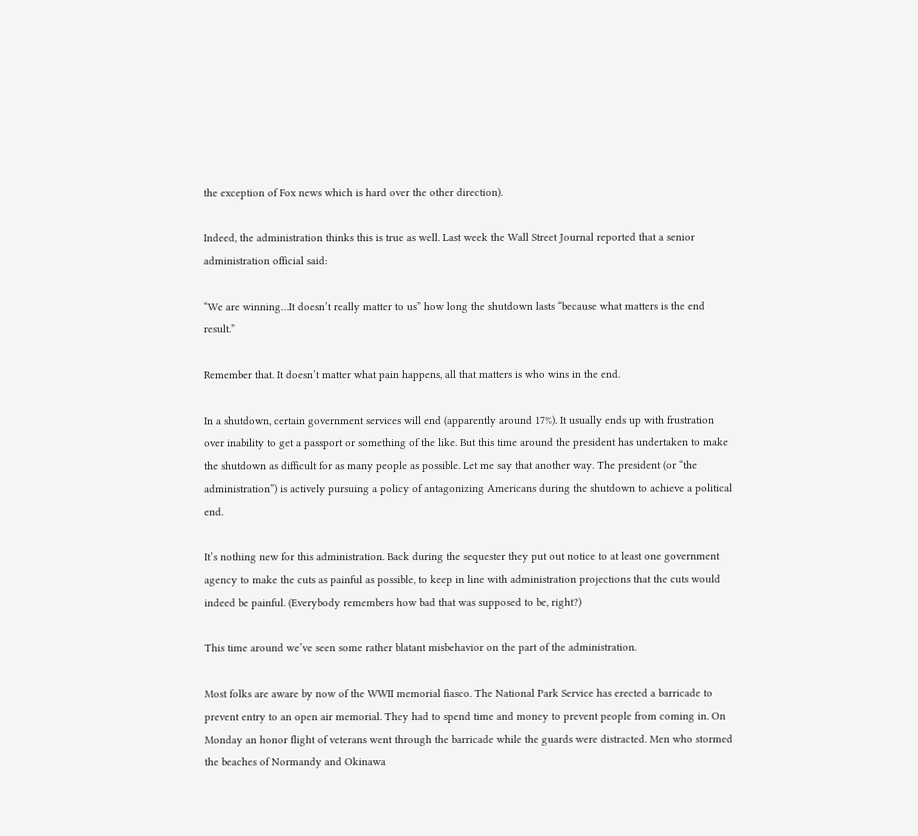the exception of Fox news which is hard over the other direction).

Indeed, the administration thinks this is true as well. Last week the Wall Street Journal reported that a senior administration official said:

“We are winning…It doesn’t really matter to us” how long the shutdown lasts “because what matters is the end result.”

Remember that. It doesn’t matter what pain happens, all that matters is who wins in the end.

In a shutdown, certain government services will end (apparently around 17%). It usually ends up with frustration over inability to get a passport or something of the like. But this time around the president has undertaken to make the shutdown as difficult for as many people as possible. Let me say that another way. The president (or “the administration”) is actively pursuing a policy of antagonizing Americans during the shutdown to achieve a political end.

It’s nothing new for this administration. Back during the sequester they put out notice to at least one government agency to make the cuts as painful as possible, to keep in line with administration projections that the cuts would indeed be painful. (Everybody remembers how bad that was supposed to be, right?)

This time around we’ve seen some rather blatant misbehavior on the part of the administration.

Most folks are aware by now of the WWII memorial fiasco. The National Park Service has erected a barricade to prevent entry to an open air memorial. They had to spend time and money to prevent people from coming in. On Monday an honor flight of veterans went through the barricade while the guards were distracted. Men who stormed the beaches of Normandy and Okinawa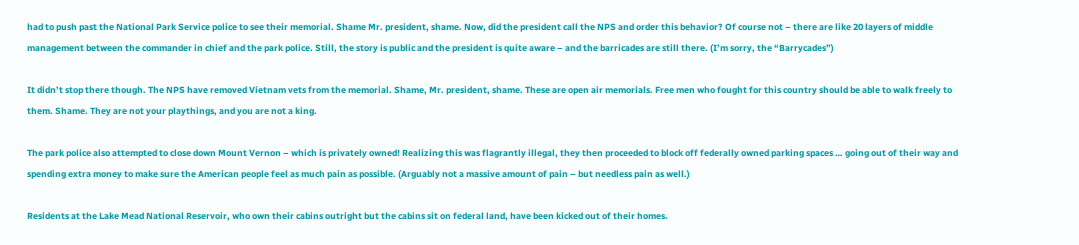had to push past the National Park Service police to see their memorial. Shame Mr. president, shame. Now, did the president call the NPS and order this behavior? Of course not – there are like 20 layers of middle management between the commander in chief and the park police. Still, the story is public and the president is quite aware – and the barricades are still there. (I’m sorry, the “Barrycades”)

It didn’t stop there though. The NPS have removed Vietnam vets from the memorial. Shame, Mr. president, shame. These are open air memorials. Free men who fought for this country should be able to walk freely to them. Shame. They are not your playthings, and you are not a king.

The park police also attempted to close down Mount Vernon – which is privately owned! Realizing this was flagrantly illegal, they then proceeded to block off federally owned parking spaces … going out of their way and spending extra money to make sure the American people feel as much pain as possible. (Arguably not a massive amount of pain – but needless pain as well.)

Residents at the Lake Mead National Reservoir, who own their cabins outright but the cabins sit on federal land, have been kicked out of their homes.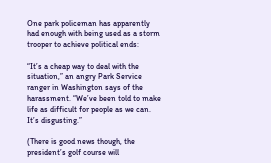One park policeman has apparently had enough with being used as a storm trooper to achieve political ends:

“It’s a cheap way to deal with the situation,” an angry Park Service ranger in Washington says of the harassment. “We’ve been told to make life as difficult for people as we can. It’s disgusting.”

(There is good news though, the president’s golf course will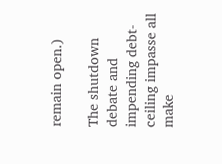remain open.)

The shutdown debate and impending debt-ceiling impasse all make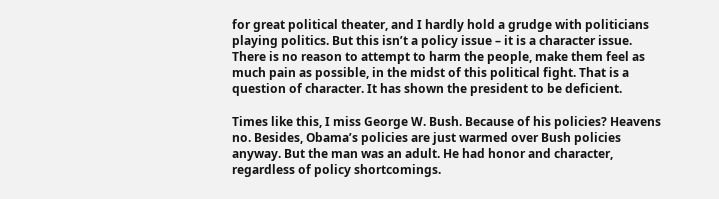for great political theater, and I hardly hold a grudge with politicians playing politics. But this isn’t a policy issue – it is a character issue. There is no reason to attempt to harm the people, make them feel as much pain as possible, in the midst of this political fight. That is a question of character. It has shown the president to be deficient.

Times like this, I miss George W. Bush. Because of his policies? Heavens no. Besides, Obama’s policies are just warmed over Bush policies anyway. But the man was an adult. He had honor and character, regardless of policy shortcomings.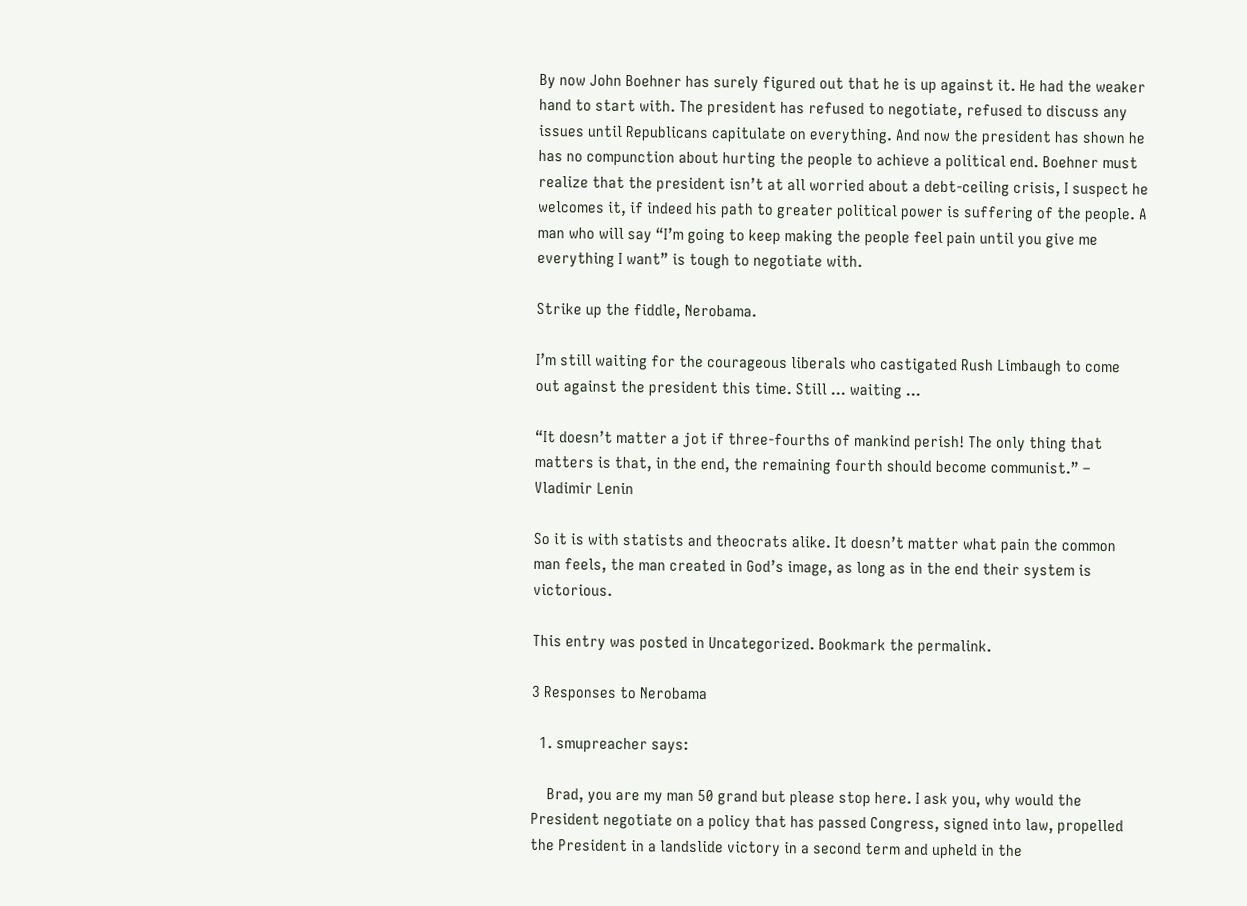By now John Boehner has surely figured out that he is up against it. He had the weaker hand to start with. The president has refused to negotiate, refused to discuss any issues until Republicans capitulate on everything. And now the president has shown he has no compunction about hurting the people to achieve a political end. Boehner must realize that the president isn’t at all worried about a debt-ceiling crisis, I suspect he welcomes it, if indeed his path to greater political power is suffering of the people. A man who will say “I’m going to keep making the people feel pain until you give me everything I want” is tough to negotiate with.

Strike up the fiddle, Nerobama.

I’m still waiting for the courageous liberals who castigated Rush Limbaugh to come out against the president this time. Still … waiting …

“It doesn’t matter a jot if three-fourths of mankind perish! The only thing that matters is that, in the end, the remaining fourth should become communist.” – Vladimir Lenin

So it is with statists and theocrats alike. It doesn’t matter what pain the common man feels, the man created in God’s image, as long as in the end their system is victorious.

This entry was posted in Uncategorized. Bookmark the permalink.

3 Responses to Nerobama

  1. smupreacher says:

    Brad, you are my man 50 grand but please stop here. I ask you, why would the President negotiate on a policy that has passed Congress, signed into law, propelled the President in a landslide victory in a second term and upheld in the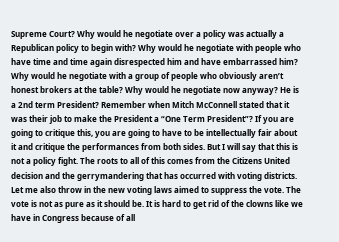Supreme Court? Why would he negotiate over a policy was actually a Republican policy to begin with? Why would he negotiate with people who have time and time again disrespected him and have embarrassed him? Why would he negotiate with a group of people who obviously aren’t honest brokers at the table? Why would he negotiate now anyway? He is a 2nd term President? Remember when Mitch McConnell stated that it was their job to make the President a “One Term President”? If you are going to critique this, you are going to have to be intellectually fair about it and critique the performances from both sides. But I will say that this is not a policy fight. The roots to all of this comes from the Citizens United decision and the gerrymandering that has occurred with voting districts. Let me also throw in the new voting laws aimed to suppress the vote. The vote is not as pure as it should be. It is hard to get rid of the clowns like we have in Congress because of all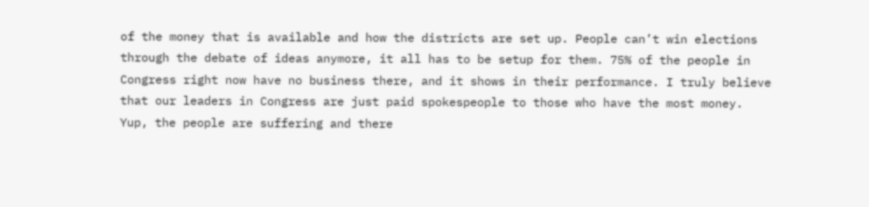of the money that is available and how the districts are set up. People can’t win elections through the debate of ideas anymore, it all has to be setup for them. 75% of the people in Congress right now have no business there, and it shows in their performance. I truly believe that our leaders in Congress are just paid spokespeople to those who have the most money. Yup, the people are suffering and there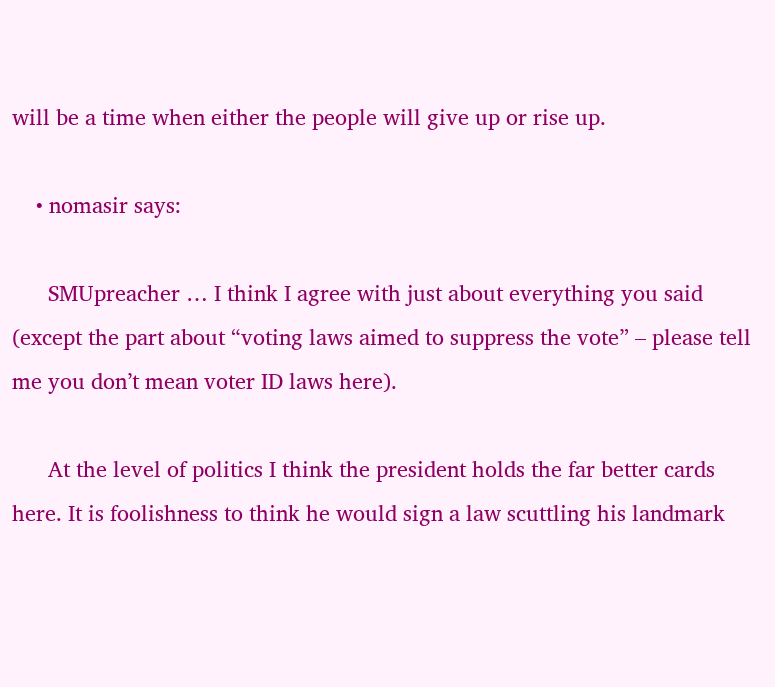will be a time when either the people will give up or rise up.

    • nomasir says:

      SMUpreacher … I think I agree with just about everything you said (except the part about “voting laws aimed to suppress the vote” – please tell me you don’t mean voter ID laws here).

      At the level of politics I think the president holds the far better cards here. It is foolishness to think he would sign a law scuttling his landmark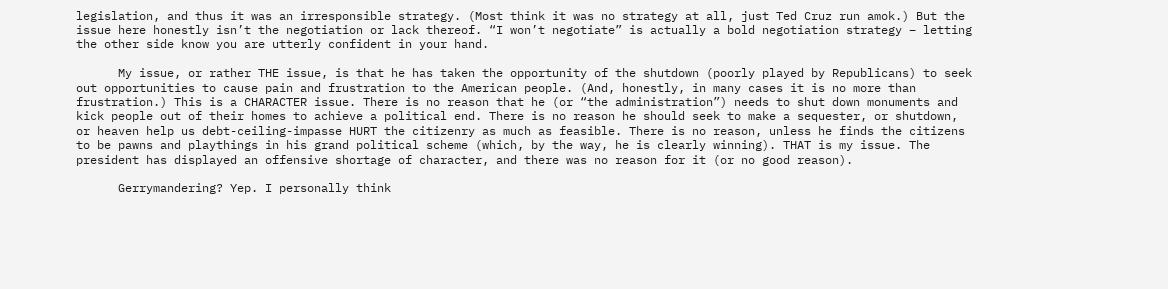legislation, and thus it was an irresponsible strategy. (Most think it was no strategy at all, just Ted Cruz run amok.) But the issue here honestly isn’t the negotiation or lack thereof. “I won’t negotiate” is actually a bold negotiation strategy – letting the other side know you are utterly confident in your hand.

      My issue, or rather THE issue, is that he has taken the opportunity of the shutdown (poorly played by Republicans) to seek out opportunities to cause pain and frustration to the American people. (And, honestly, in many cases it is no more than frustration.) This is a CHARACTER issue. There is no reason that he (or “the administration”) needs to shut down monuments and kick people out of their homes to achieve a political end. There is no reason he should seek to make a sequester, or shutdown, or heaven help us debt-ceiling-impasse HURT the citizenry as much as feasible. There is no reason, unless he finds the citizens to be pawns and playthings in his grand political scheme (which, by the way, he is clearly winning). THAT is my issue. The president has displayed an offensive shortage of character, and there was no reason for it (or no good reason).

      Gerrymandering? Yep. I personally think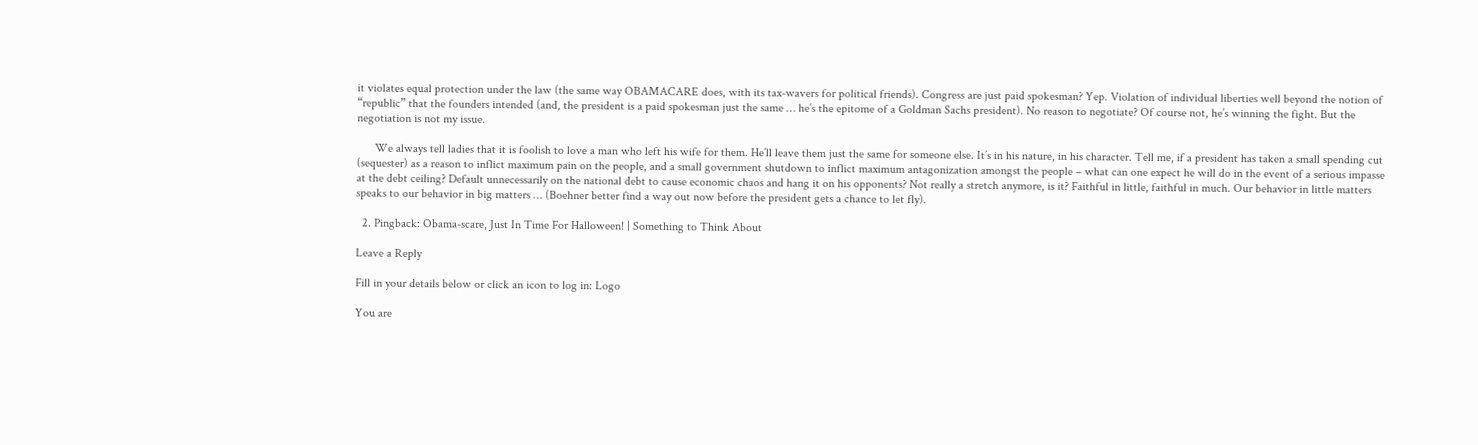it violates equal protection under the law (the same way OBAMACARE does, with its tax-wavers for political friends). Congress are just paid spokesman? Yep. Violation of individual liberties well beyond the notion of “republic” that the founders intended (and, the president is a paid spokesman just the same … he’s the epitome of a Goldman Sachs president). No reason to negotiate? Of course not, he’s winning the fight. But the negotiation is not my issue.

      We always tell ladies that it is foolish to love a man who left his wife for them. He’ll leave them just the same for someone else. It’s in his nature, in his character. Tell me, if a president has taken a small spending cut (sequester) as a reason to inflict maximum pain on the people, and a small government shutdown to inflict maximum antagonization amongst the people – what can one expect he will do in the event of a serious impasse at the debt ceiling? Default unnecessarily on the national debt to cause economic chaos and hang it on his opponents? Not really a stretch anymore, is it? Faithful in little, faithful in much. Our behavior in little matters speaks to our behavior in big matters … (Boehner better find a way out now before the president gets a chance to let fly).

  2. Pingback: Obama-scare, Just In Time For Halloween! | Something to Think About

Leave a Reply

Fill in your details below or click an icon to log in: Logo

You are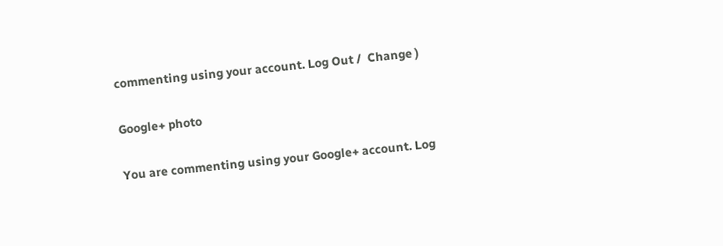commenting using your account. Log Out /  Change )

Google+ photo

You are commenting using your Google+ account. Log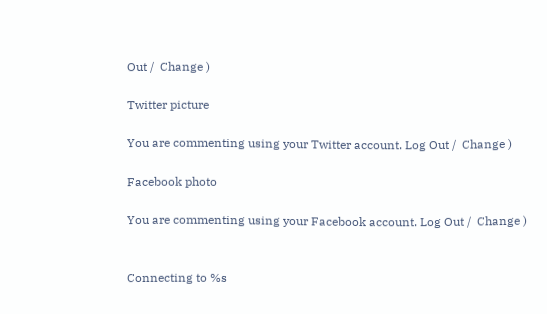Out /  Change )

Twitter picture

You are commenting using your Twitter account. Log Out /  Change )

Facebook photo

You are commenting using your Facebook account. Log Out /  Change )


Connecting to %s